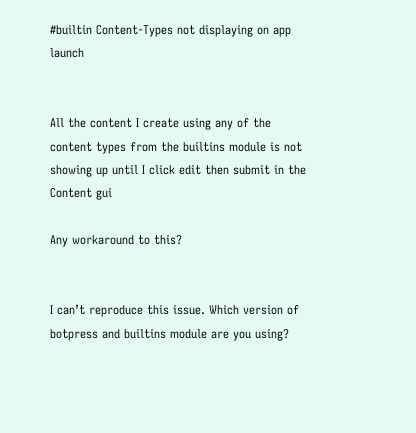#builtin Content-Types not displaying on app launch


All the content I create using any of the content types from the builtins module is not showing up until I click edit then submit in the Content gui

Any workaround to this?


I can’t reproduce this issue. Which version of botpress and builtins module are you using?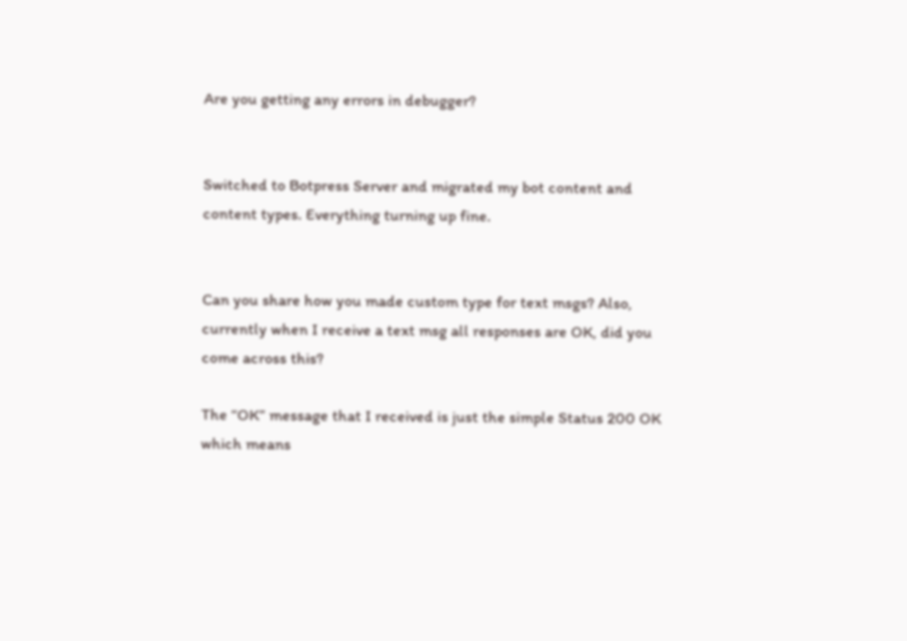Are you getting any errors in debugger?


Switched to Botpress Server and migrated my bot content and content types. Everything turning up fine.


Can you share how you made custom type for text msgs? Also, currently when I receive a text msg all responses are OK, did you come across this?

The “OK” message that I received is just the simple Status 200 OK which means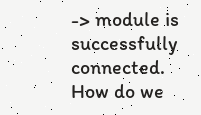-> module is successfully connected. How do we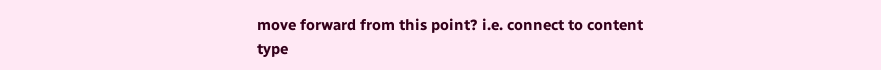move forward from this point? i.e. connect to content type